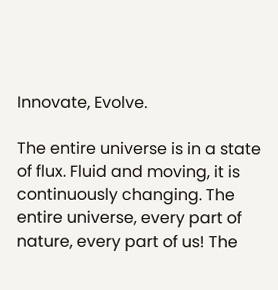Innovate, Evolve.

The entire universe is in a state of flux. Fluid and moving, it is continuously changing. The entire universe, every part of nature, every part of us! The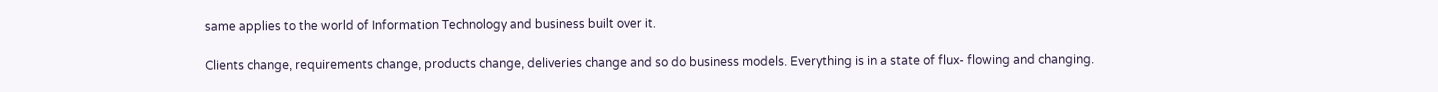same applies to the world of Information Technology and business built over it.

Clients change, requirements change, products change, deliveries change and so do business models. Everything is in a state of flux- flowing and changing.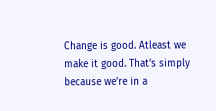Change is good. Atleast we make it good. That's simply because we're in a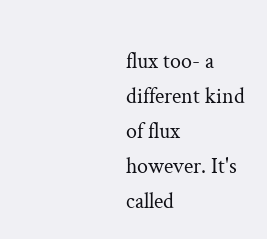flux too- a different kind of flux however. It's called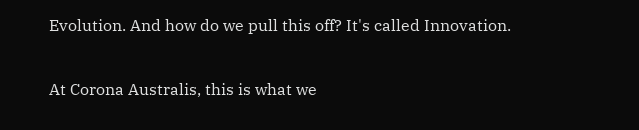Evolution. And how do we pull this off? It's called Innovation.

At Corona Australis, this is what we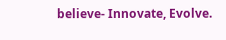believe- Innovate, Evolve.